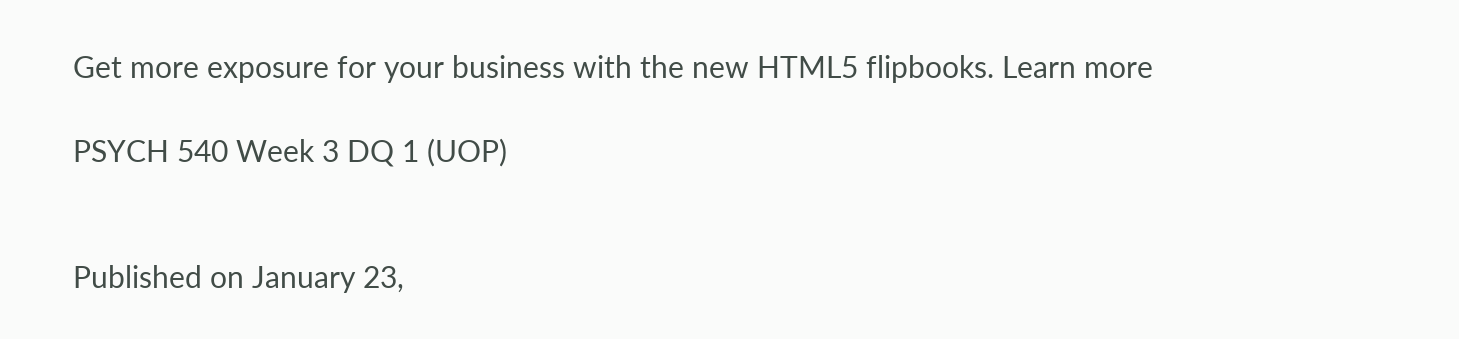Get more exposure for your business with the new HTML5 flipbooks. Learn more

PSYCH 540 Week 3 DQ 1 (UOP)


Published on January 23,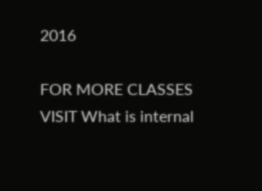2016

FOR MORE CLASSES VISIT What is internal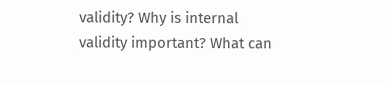validity? Why is internal validity important? What can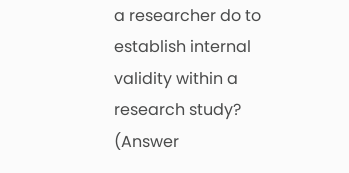a researcher do to establish internal validity within a research study? (Answer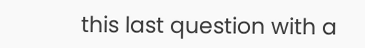this last question with a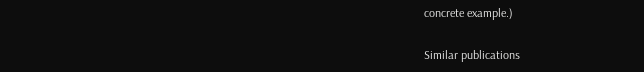concrete example.)

Similar publications